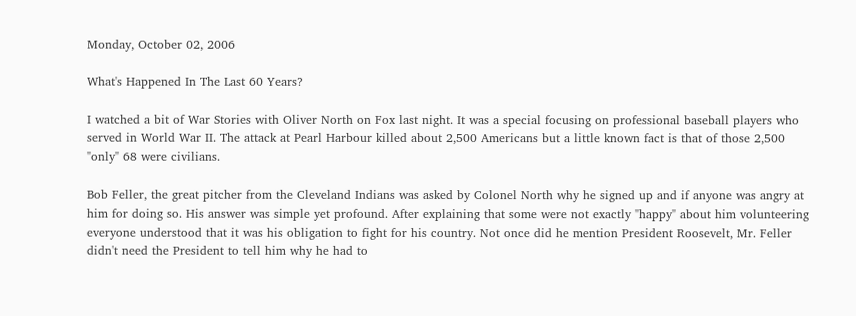Monday, October 02, 2006

What's Happened In The Last 60 Years?

I watched a bit of War Stories with Oliver North on Fox last night. It was a special focusing on professional baseball players who served in World War II. The attack at Pearl Harbour killed about 2,500 Americans but a little known fact is that of those 2,500 "only" 68 were civilians.

Bob Feller, the great pitcher from the Cleveland Indians was asked by Colonel North why he signed up and if anyone was angry at him for doing so. His answer was simple yet profound. After explaining that some were not exactly "happy" about him volunteering everyone understood that it was his obligation to fight for his country. Not once did he mention President Roosevelt, Mr. Feller didn't need the President to tell him why he had to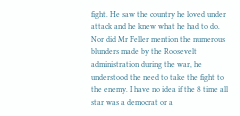fight. He saw the country he loved under attack and he knew what he had to do. Nor did Mr Feller mention the numerous blunders made by the Roosevelt administration during the war, he understood the need to take the fight to the enemy. I have no idea if the 8 time all star was a democrat or a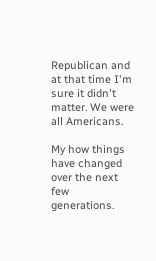Republican and at that time I'm sure it didn't matter. We were all Americans.

My how things have changed over the next few generations.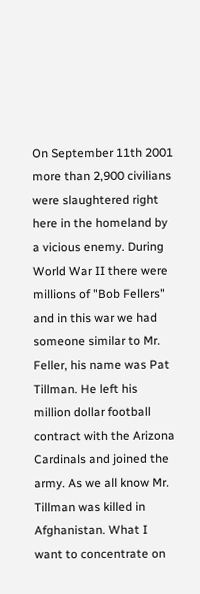On September 11th 2001 more than 2,900 civilians were slaughtered right here in the homeland by a vicious enemy. During World War II there were millions of "Bob Fellers" and in this war we had someone similar to Mr. Feller, his name was Pat Tillman. He left his million dollar football contract with the Arizona Cardinals and joined the army. As we all know Mr. Tillman was killed in Afghanistan. What I want to concentrate on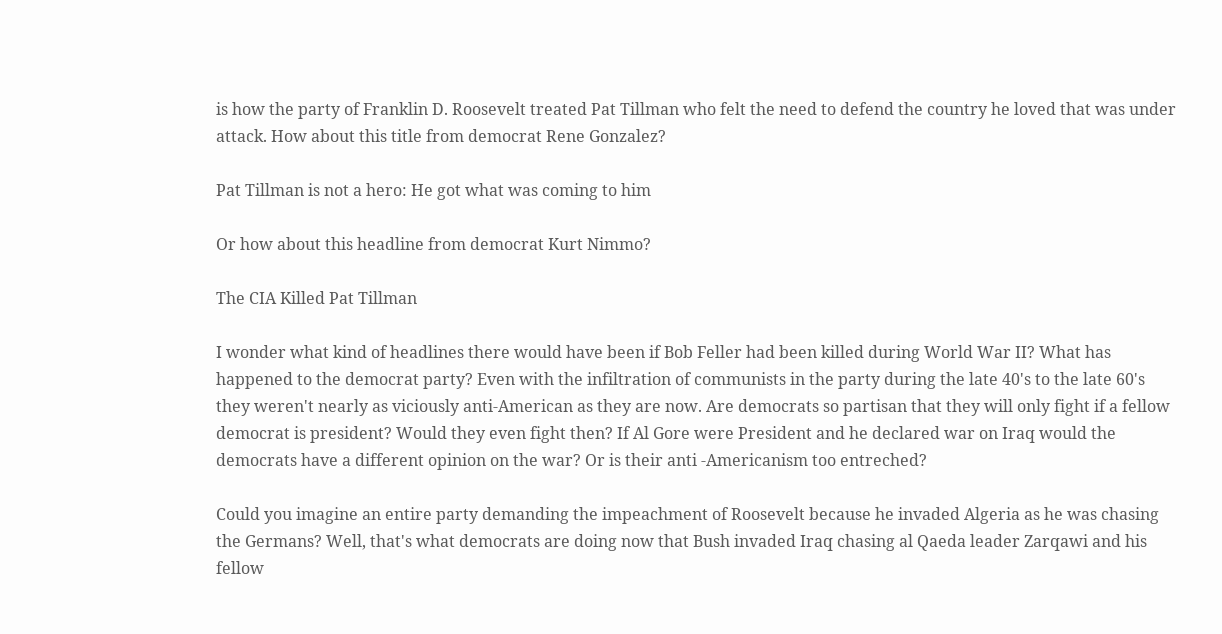is how the party of Franklin D. Roosevelt treated Pat Tillman who felt the need to defend the country he loved that was under attack. How about this title from democrat Rene Gonzalez?

Pat Tillman is not a hero: He got what was coming to him

Or how about this headline from democrat Kurt Nimmo?

The CIA Killed Pat Tillman

I wonder what kind of headlines there would have been if Bob Feller had been killed during World War II? What has happened to the democrat party? Even with the infiltration of communists in the party during the late 40's to the late 60's they weren't nearly as viciously anti-American as they are now. Are democrats so partisan that they will only fight if a fellow democrat is president? Would they even fight then? If Al Gore were President and he declared war on Iraq would the democrats have a different opinion on the war? Or is their anti -Americanism too entreched?

Could you imagine an entire party demanding the impeachment of Roosevelt because he invaded Algeria as he was chasing the Germans? Well, that's what democrats are doing now that Bush invaded Iraq chasing al Qaeda leader Zarqawi and his fellow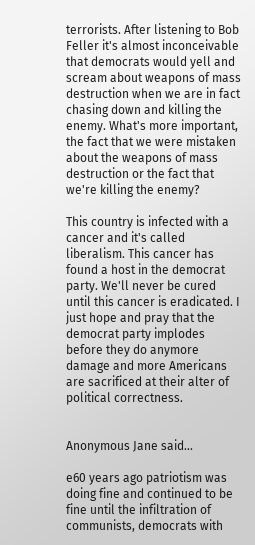terrorists. After listening to Bob Feller it's almost inconceivable that democrats would yell and scream about weapons of mass destruction when we are in fact chasing down and killing the enemy. What's more important, the fact that we were mistaken about the weapons of mass destruction or the fact that we're killing the enemy?

This country is infected with a cancer and it's called liberalism. This cancer has found a host in the democrat party. We'll never be cured until this cancer is eradicated. I just hope and pray that the democrat party implodes before they do anymore damage and more Americans are sacrificed at their alter of political correctness.


Anonymous Jane said...

e60 years ago patriotism was doing fine and continued to be fine until the infiltration of communists, democrats with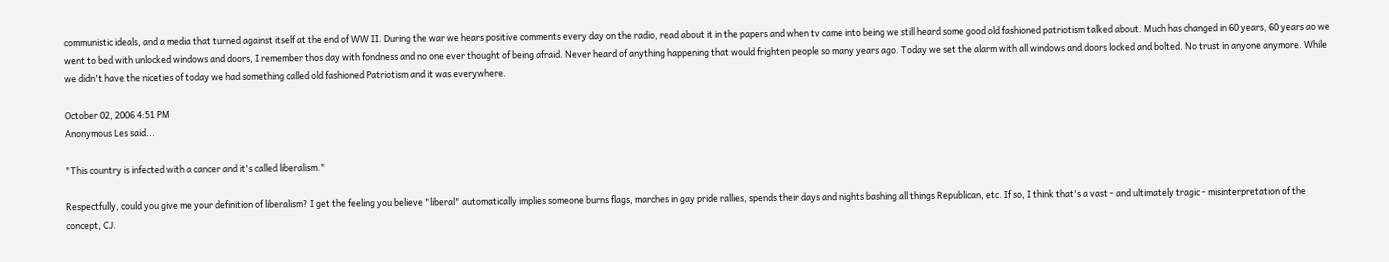communistic ideals, and a media that turned against itself at the end of WW II. During the war we hears positive comments every day on the radio, read about it in the papers and when tv came into being we still heard some good old fashioned patriotism talked about. Much has changed in 60 years, 60 years ao we went to bed with unlocked windows and doors, I remember thos day with fondness and no one ever thought of being afraid. Never heard of anything happening that would frighten people so many years ago. Today we set the alarm with all windows and doors locked and bolted. No trust in anyone anymore. While we didn't have the niceties of today we had something called old fashioned Patriotism and it was everywhere.

October 02, 2006 4:51 PM
Anonymous Les said...

"This country is infected with a cancer and it's called liberalism."

Respectfully, could you give me your definition of liberalism? I get the feeling you believe "liberal" automatically implies someone burns flags, marches in gay pride rallies, spends their days and nights bashing all things Republican, etc. If so, I think that's a vast - and ultimately tragic - misinterpretation of the concept, CJ.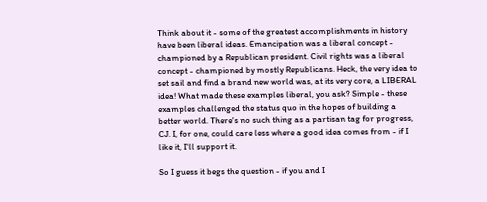Think about it - some of the greatest accomplishments in history have been liberal ideas. Emancipation was a liberal concept - championed by a Republican president. Civil rights was a liberal concept - championed by mostly Republicans. Heck, the very idea to set sail and find a brand new world was, at its very core, a LIBERAL idea! What made these examples liberal, you ask? Simple - these examples challenged the status quo in the hopes of building a better world. There's no such thing as a partisan tag for progress, CJ. I, for one, could care less where a good idea comes from - if I like it, I'll support it.

So I guess it begs the question - if you and I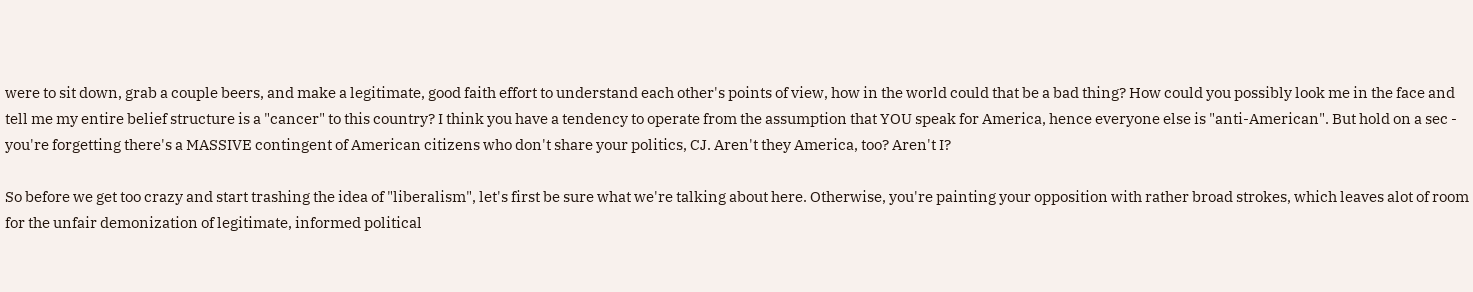were to sit down, grab a couple beers, and make a legitimate, good faith effort to understand each other's points of view, how in the world could that be a bad thing? How could you possibly look me in the face and tell me my entire belief structure is a "cancer" to this country? I think you have a tendency to operate from the assumption that YOU speak for America, hence everyone else is "anti-American". But hold on a sec - you're forgetting there's a MASSIVE contingent of American citizens who don't share your politics, CJ. Aren't they America, too? Aren't I?

So before we get too crazy and start trashing the idea of "liberalism", let's first be sure what we're talking about here. Otherwise, you're painting your opposition with rather broad strokes, which leaves alot of room for the unfair demonization of legitimate, informed political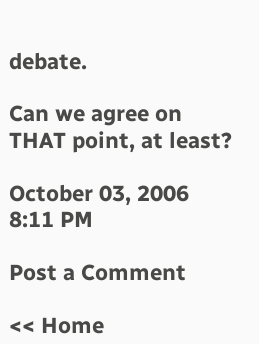debate.

Can we agree on THAT point, at least?

October 03, 2006 8:11 PM

Post a Comment

<< Home